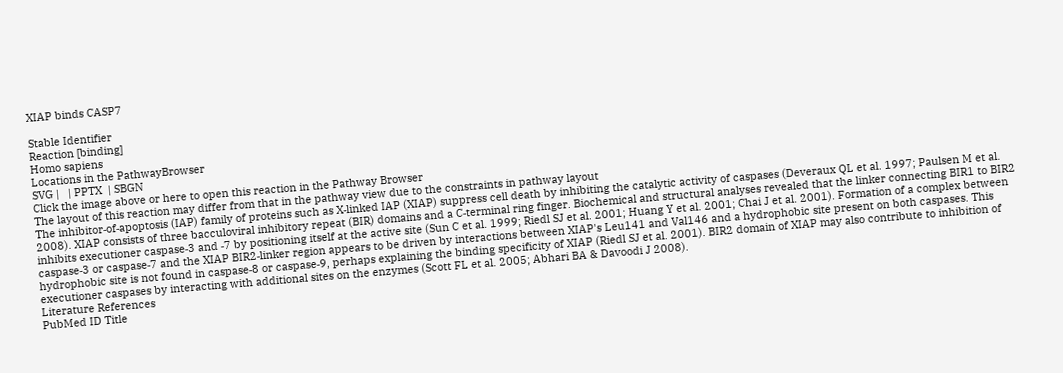XIAP binds CASP7

Stable Identifier
Reaction [binding]
Homo sapiens
Locations in the PathwayBrowser
SVG |   | PPTX  | SBGN
Click the image above or here to open this reaction in the Pathway Browser
The layout of this reaction may differ from that in the pathway view due to the constraints in pathway layout
The inhibitor‑of‑apoptosis (IAP) family of proteins such as X‑linked IAP (XIAP) suppress cell death by inhibiting the catalytic activity of caspases (Deveraux QL et al. 1997; Paulsen M et al. 2008). XIAP consists of three bacculoviral inhibitory repeat (BIR) domains and a C‑terminal ring finger. Biochemical and structural analyses revealed that the linker connecting BIR1 to BIR2 inhibits executioner caspase‑3 and ‑7 by positioning itself at the active site (Sun C et al. 1999; Riedl SJ et al. 2001; Huang Y et al. 2001; Chai J et al. 2001). Formation of a complex between caspase‑3 or caspase‑7 and the XIAP BIR2‑linker region appears to be driven by interactions between XIAP's Leu141 and Val146 and a hydrophobic site present on both caspases. This hydrophobic site is not found in caspase‑8 or caspase‑9, perhaps explaining the binding specificity of XIAP (Riedl SJ et al. 2001). BIR2 domain of XIAP may also contribute to inhibition of executioner caspases by interacting with additional sites on the enzymes (Scott FL et al. 2005; Abhari BA & Davoodi J 2008).
Literature References
PubMed ID Title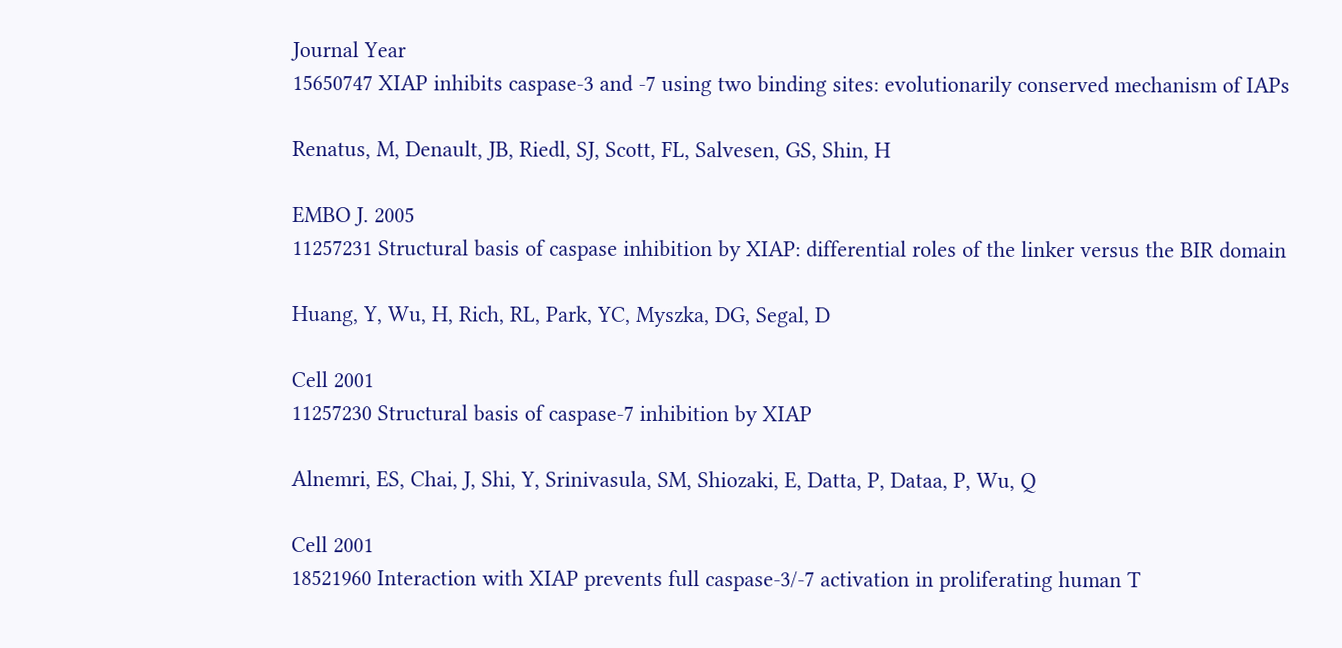Journal Year
15650747 XIAP inhibits caspase-3 and -7 using two binding sites: evolutionarily conserved mechanism of IAPs

Renatus, M, Denault, JB, Riedl, SJ, Scott, FL, Salvesen, GS, Shin, H

EMBO J. 2005
11257231 Structural basis of caspase inhibition by XIAP: differential roles of the linker versus the BIR domain

Huang, Y, Wu, H, Rich, RL, Park, YC, Myszka, DG, Segal, D

Cell 2001
11257230 Structural basis of caspase-7 inhibition by XIAP

Alnemri, ES, Chai, J, Shi, Y, Srinivasula, SM, Shiozaki, E, Datta, P, Dataa, P, Wu, Q

Cell 2001
18521960 Interaction with XIAP prevents full caspase-3/-7 activation in proliferating human T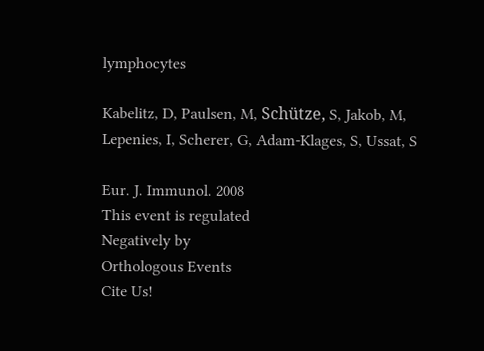lymphocytes

Kabelitz, D, Paulsen, M, Schütze, S, Jakob, M, Lepenies, I, Scherer, G, Adam-Klages, S, Ussat, S

Eur. J. Immunol. 2008
This event is regulated
Negatively by
Orthologous Events
Cite Us!